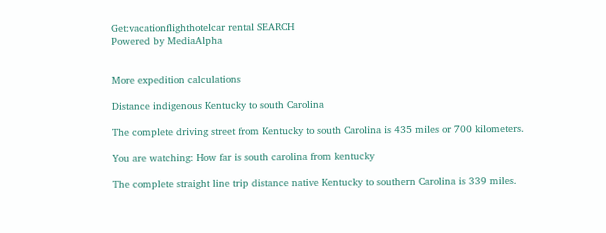Get:vacationflighthotelcar rental SEARCH
Powered by MediaAlpha


More expedition calculations

Distance indigenous Kentucky to south Carolina

The complete driving street from Kentucky to south Carolina is 435 miles or 700 kilometers.

You are watching: How far is south carolina from kentucky

The complete straight line trip distance native Kentucky to southern Carolina is 339 miles.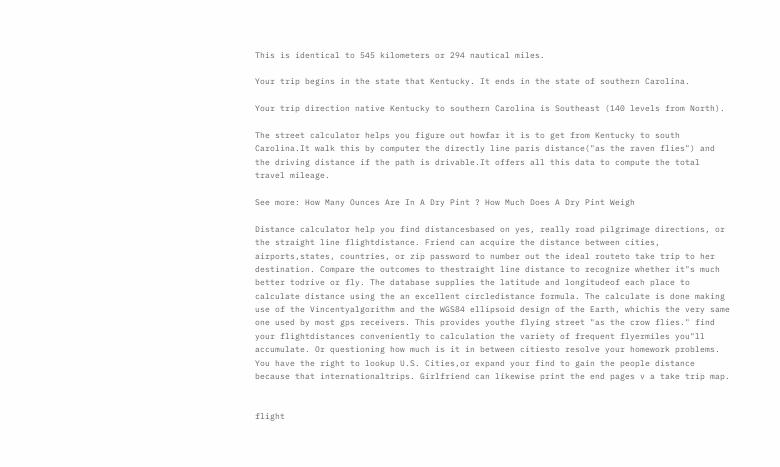This is identical to 545 kilometers or 294 nautical miles.

Your trip begins in the state that Kentucky. It ends in the state of southern Carolina.

Your trip direction native Kentucky to southern Carolina is Southeast (140 levels from North).

The street calculator helps you figure out howfar it is to get from Kentucky to south Carolina.It walk this by computer the directly line paris distance("as the raven flies") and the driving distance if the path is drivable.It offers all this data to compute the total travel mileage.

See more: How Many Ounces Are In A Dry Pint ? How Much Does A Dry Pint Weigh

Distance calculator help you find distancesbased on yes, really road pilgrimage directions, or the straight line flightdistance. Friend can acquire the distance between cities, airports,states, countries, or zip password to number out the ideal routeto take trip to her destination. Compare the outcomes to thestraight line distance to recognize whether it"s much better todrive or fly. The database supplies the latitude and longitudeof each place to calculate distance using the an excellent circledistance formula. The calculate is done making use of the Vincentyalgorithm and the WGS84 ellipsoid design of the Earth, whichis the very same one used by most gps receivers. This provides youthe flying street "as the crow flies." find your flightdistances conveniently to calculation the variety of frequent flyermiles you"ll accumulate. Or questioning how much is it in between citiesto resolve your homework problems. You have the right to lookup U.S. Cities,or expand your find to gain the people distance because that internationaltrips. Girlfriend can likewise print the end pages v a take trip map.


flight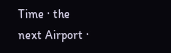Time · the next Airport ·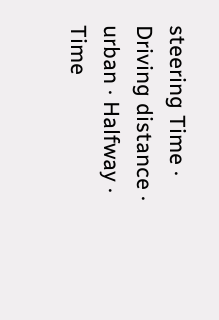steering Time · Driving distance · urban · Halfway · Time